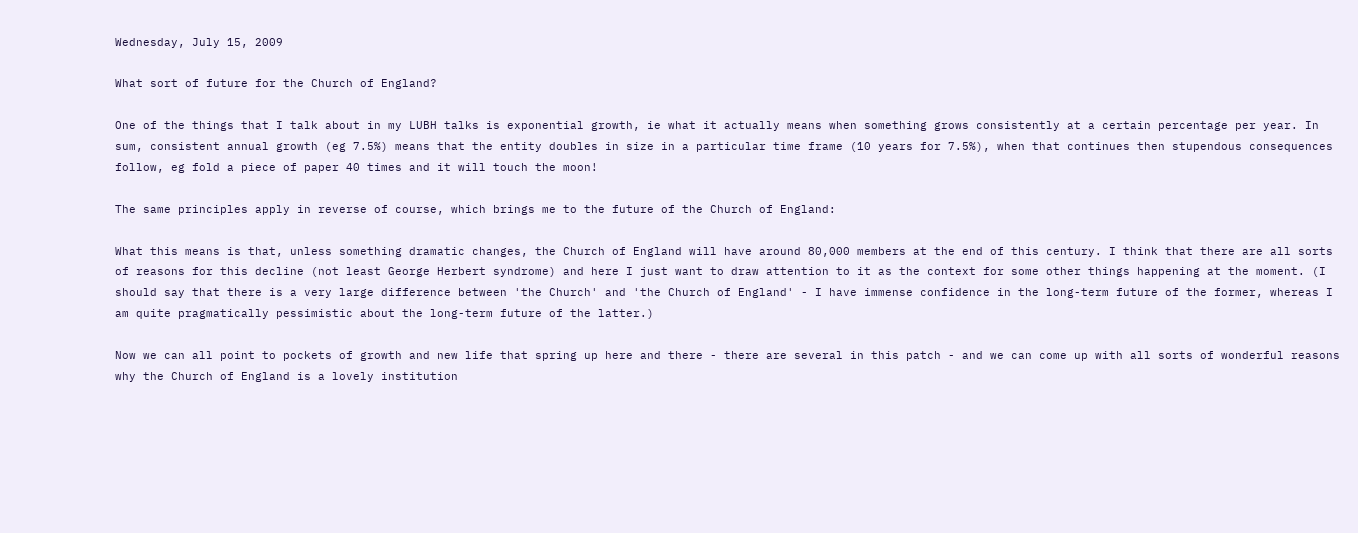Wednesday, July 15, 2009

What sort of future for the Church of England?

One of the things that I talk about in my LUBH talks is exponential growth, ie what it actually means when something grows consistently at a certain percentage per year. In sum, consistent annual growth (eg 7.5%) means that the entity doubles in size in a particular time frame (10 years for 7.5%), when that continues then stupendous consequences follow, eg fold a piece of paper 40 times and it will touch the moon!

The same principles apply in reverse of course, which brings me to the future of the Church of England:

What this means is that, unless something dramatic changes, the Church of England will have around 80,000 members at the end of this century. I think that there are all sorts of reasons for this decline (not least George Herbert syndrome) and here I just want to draw attention to it as the context for some other things happening at the moment. (I should say that there is a very large difference between 'the Church' and 'the Church of England' - I have immense confidence in the long-term future of the former, whereas I am quite pragmatically pessimistic about the long-term future of the latter.)

Now we can all point to pockets of growth and new life that spring up here and there - there are several in this patch - and we can come up with all sorts of wonderful reasons why the Church of England is a lovely institution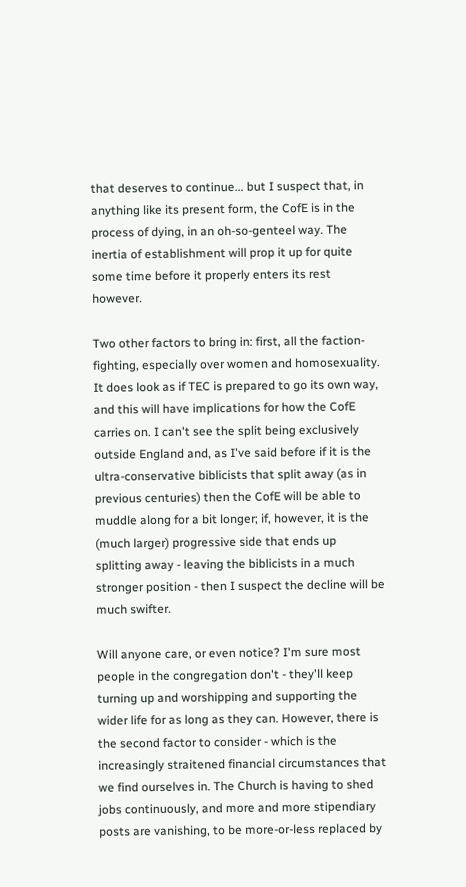that deserves to continue... but I suspect that, in anything like its present form, the CofE is in the process of dying, in an oh-so-genteel way. The inertia of establishment will prop it up for quite some time before it properly enters its rest however.

Two other factors to bring in: first, all the faction-fighting, especially over women and homosexuality. It does look as if TEC is prepared to go its own way, and this will have implications for how the CofE carries on. I can't see the split being exclusively outside England and, as I've said before if it is the ultra-conservative biblicists that split away (as in previous centuries) then the CofE will be able to muddle along for a bit longer; if, however, it is the (much larger) progressive side that ends up splitting away - leaving the biblicists in a much stronger position - then I suspect the decline will be much swifter.

Will anyone care, or even notice? I'm sure most people in the congregation don't - they'll keep turning up and worshipping and supporting the wider life for as long as they can. However, there is the second factor to consider - which is the increasingly straitened financial circumstances that we find ourselves in. The Church is having to shed jobs continuously, and more and more stipendiary posts are vanishing, to be more-or-less replaced by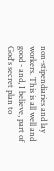non-stipendiaries and lay workers. This is all well and good - and, I believe, part of God's secret plan to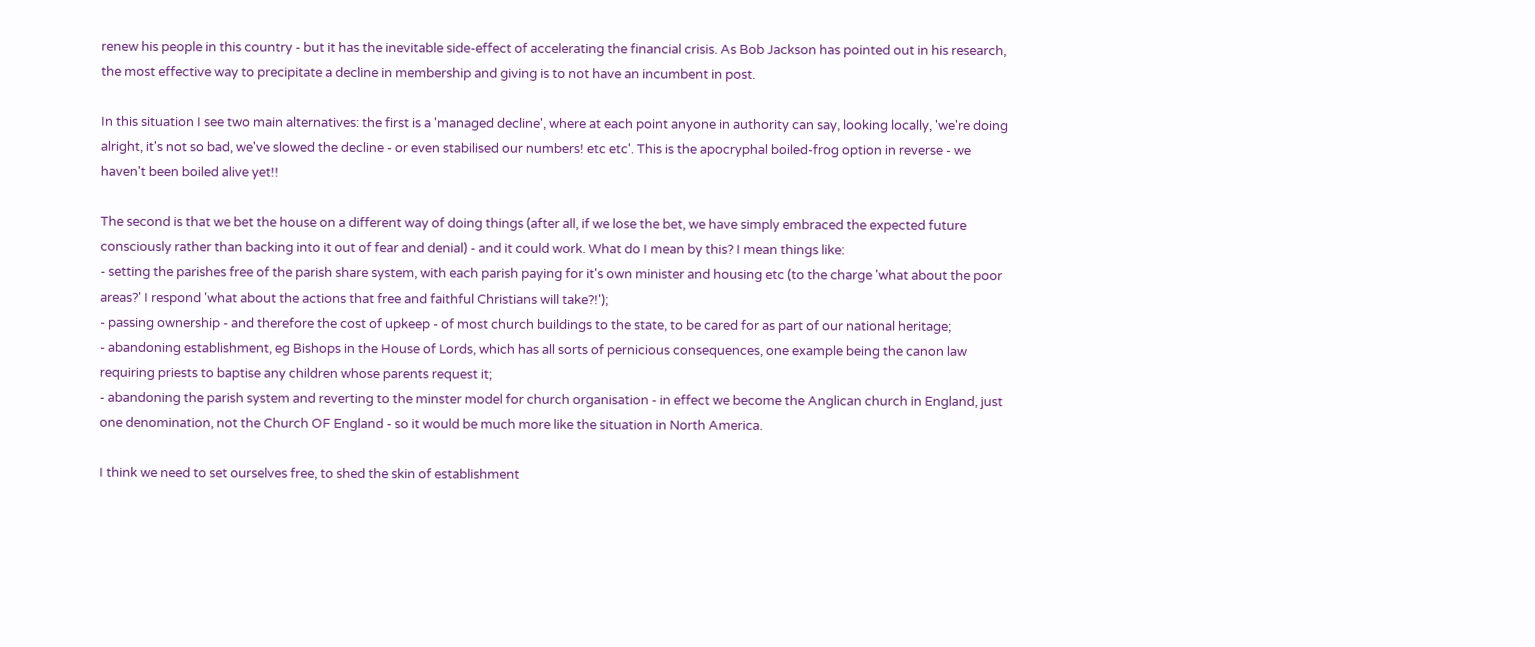renew his people in this country - but it has the inevitable side-effect of accelerating the financial crisis. As Bob Jackson has pointed out in his research, the most effective way to precipitate a decline in membership and giving is to not have an incumbent in post.

In this situation I see two main alternatives: the first is a 'managed decline', where at each point anyone in authority can say, looking locally, 'we're doing alright, it's not so bad, we've slowed the decline - or even stabilised our numbers! etc etc'. This is the apocryphal boiled-frog option in reverse - we haven't been boiled alive yet!!

The second is that we bet the house on a different way of doing things (after all, if we lose the bet, we have simply embraced the expected future consciously rather than backing into it out of fear and denial) - and it could work. What do I mean by this? I mean things like:
- setting the parishes free of the parish share system, with each parish paying for it's own minister and housing etc (to the charge 'what about the poor areas?' I respond 'what about the actions that free and faithful Christians will take?!');
- passing ownership - and therefore the cost of upkeep - of most church buildings to the state, to be cared for as part of our national heritage;
- abandoning establishment, eg Bishops in the House of Lords, which has all sorts of pernicious consequences, one example being the canon law requiring priests to baptise any children whose parents request it;
- abandoning the parish system and reverting to the minster model for church organisation - in effect we become the Anglican church in England, just one denomination, not the Church OF England - so it would be much more like the situation in North America.

I think we need to set ourselves free, to shed the skin of establishment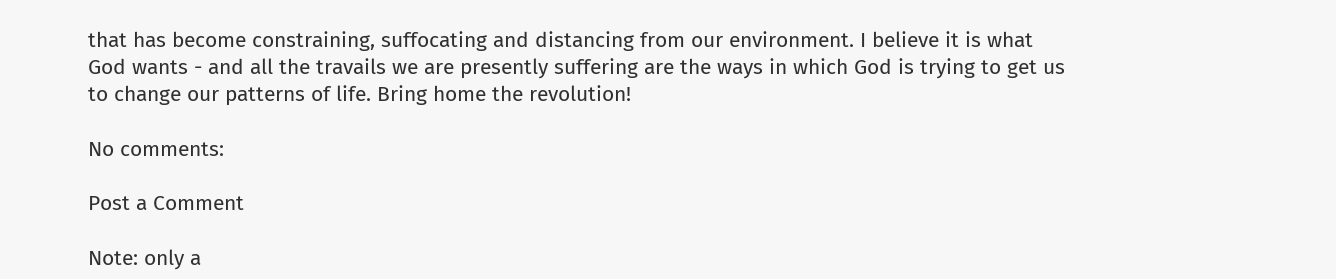that has become constraining, suffocating and distancing from our environment. I believe it is what God wants - and all the travails we are presently suffering are the ways in which God is trying to get us to change our patterns of life. Bring home the revolution!

No comments:

Post a Comment

Note: only a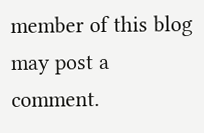member of this blog may post a comment.